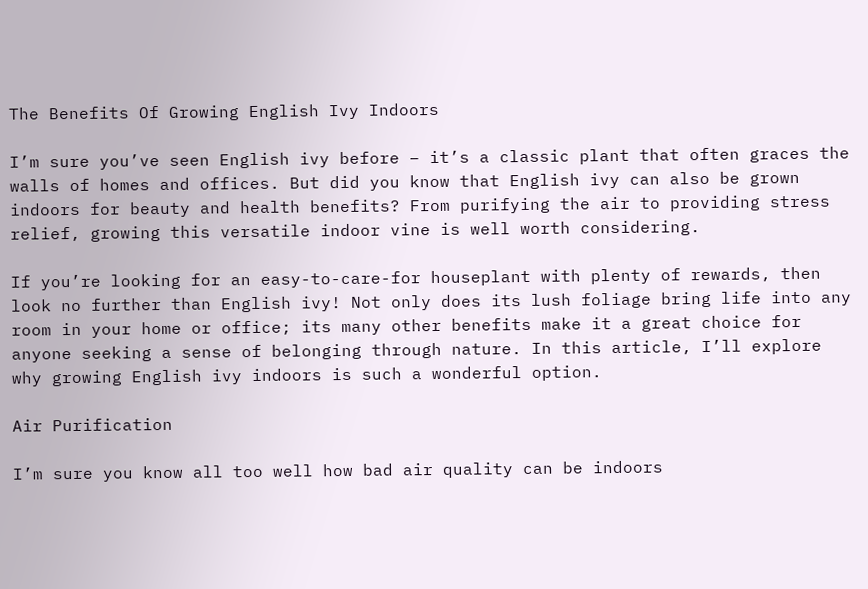The Benefits Of Growing English Ivy Indoors

I’m sure you’ve seen English ivy before – it’s a classic plant that often graces the walls of homes and offices. But did you know that English ivy can also be grown indoors for beauty and health benefits? From purifying the air to providing stress relief, growing this versatile indoor vine is well worth considering.

If you’re looking for an easy-to-care-for houseplant with plenty of rewards, then look no further than English ivy! Not only does its lush foliage bring life into any room in your home or office; its many other benefits make it a great choice for anyone seeking a sense of belonging through nature. In this article, I’ll explore why growing English ivy indoors is such a wonderful option.

Air Purification

I’m sure you know all too well how bad air quality can be indoors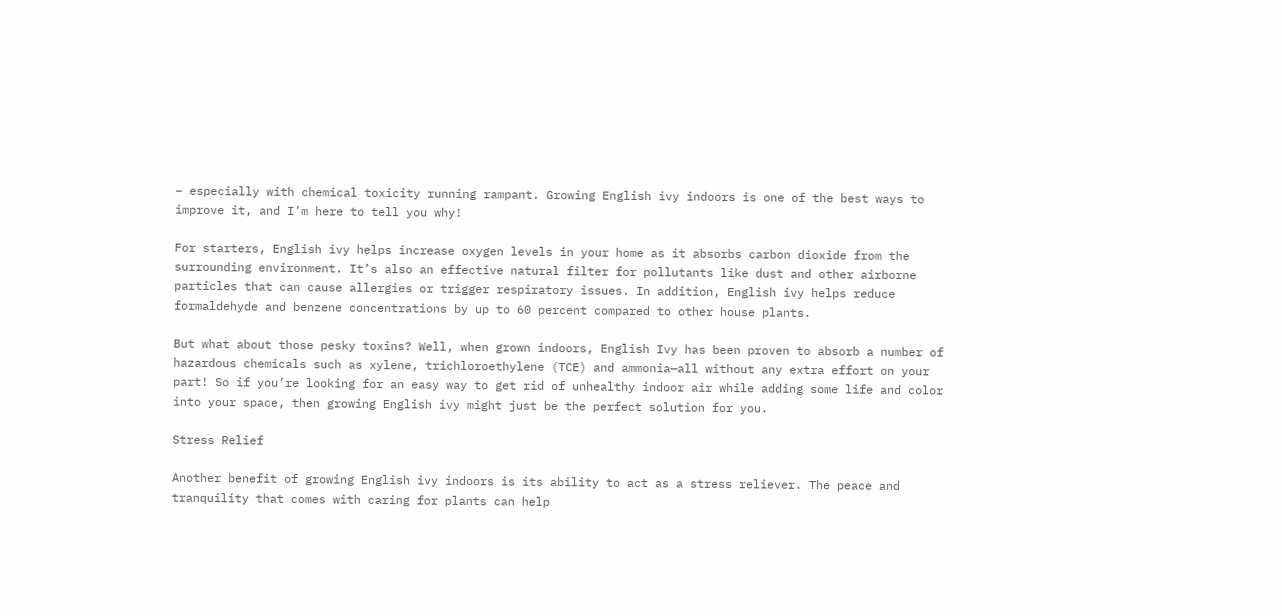– especially with chemical toxicity running rampant. Growing English ivy indoors is one of the best ways to improve it, and I’m here to tell you why!

For starters, English ivy helps increase oxygen levels in your home as it absorbs carbon dioxide from the surrounding environment. It’s also an effective natural filter for pollutants like dust and other airborne particles that can cause allergies or trigger respiratory issues. In addition, English ivy helps reduce formaldehyde and benzene concentrations by up to 60 percent compared to other house plants.

But what about those pesky toxins? Well, when grown indoors, English Ivy has been proven to absorb a number of hazardous chemicals such as xylene, trichloroethylene (TCE) and ammonia—all without any extra effort on your part! So if you’re looking for an easy way to get rid of unhealthy indoor air while adding some life and color into your space, then growing English ivy might just be the perfect solution for you.

Stress Relief

Another benefit of growing English ivy indoors is its ability to act as a stress reliever. The peace and tranquility that comes with caring for plants can help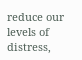reduce our levels of distress,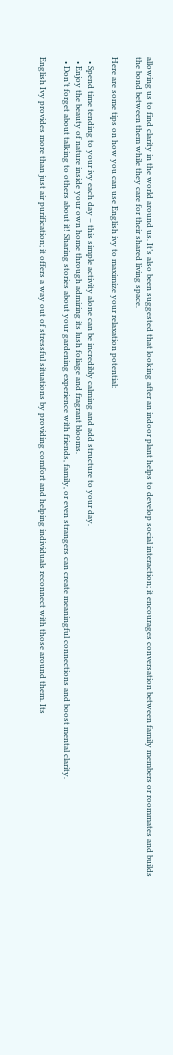allowing us to find clarity in the world around us. It’s also been suggested that looking after an indoor plant helps to develop social interaction; it encourages conversation between family members or roommates and builds the bond between them while they care for their shared living space.

Here are some tips on how you can use English ivy to maximize your relaxation potential:

  • Spend time tending to your ivy each day – this simple activity alone can be incredibly calming and add structure to your day.
  • Enjoy the beauty of nature inside your own home through admiring its lush foliage and fragrant blooms.
  • Don’t forget about talking to others about it! Sharing stories about your gardening experience with friends, family, or even strangers can create meaningful connections and boost mental clarity.

English Ivy provides more than just air purification; it offers a way out of stressful situations by providing comfort and helping individuals reconnect with those around them. Its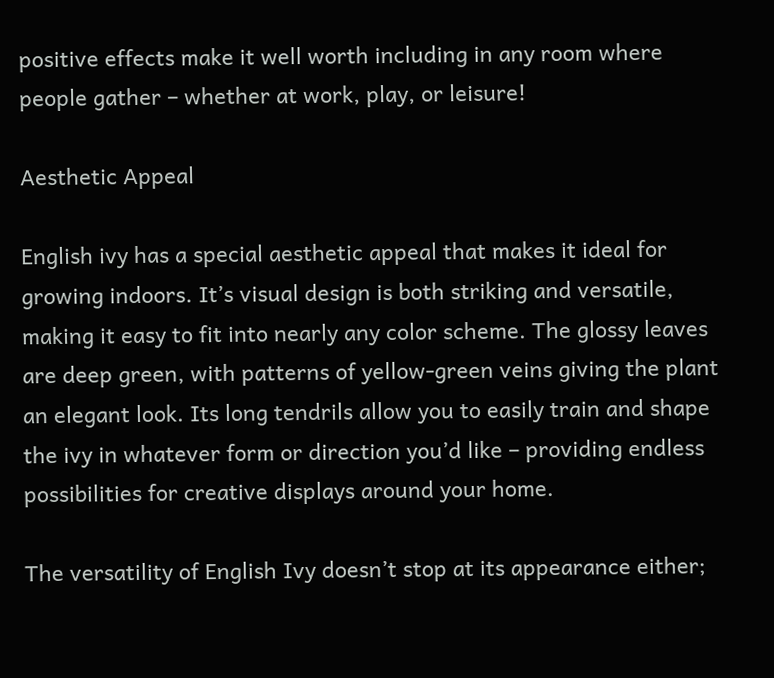positive effects make it well worth including in any room where people gather – whether at work, play, or leisure!

Aesthetic Appeal

English ivy has a special aesthetic appeal that makes it ideal for growing indoors. It’s visual design is both striking and versatile, making it easy to fit into nearly any color scheme. The glossy leaves are deep green, with patterns of yellow-green veins giving the plant an elegant look. Its long tendrils allow you to easily train and shape the ivy in whatever form or direction you’d like – providing endless possibilities for creative displays around your home.

The versatility of English Ivy doesn’t stop at its appearance either;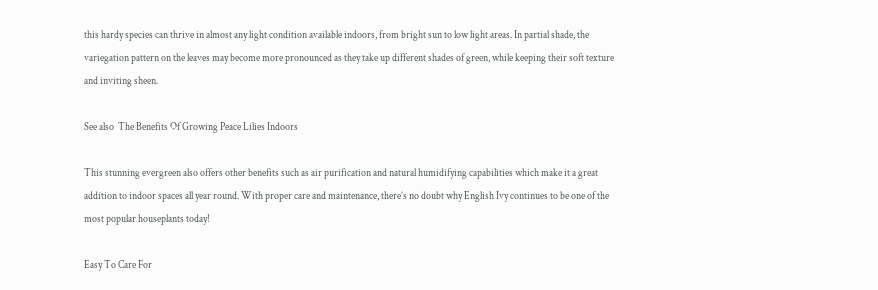this hardy species can thrive in almost any light condition available indoors, from bright sun to low light areas. In partial shade, the variegation pattern on the leaves may become more pronounced as they take up different shades of green, while keeping their soft texture and inviting sheen.

See also  The Benefits Of Growing Peace Lilies Indoors

This stunning evergreen also offers other benefits such as air purification and natural humidifying capabilities which make it a great addition to indoor spaces all year round. With proper care and maintenance, there’s no doubt why English Ivy continues to be one of the most popular houseplants today!

Easy To Care For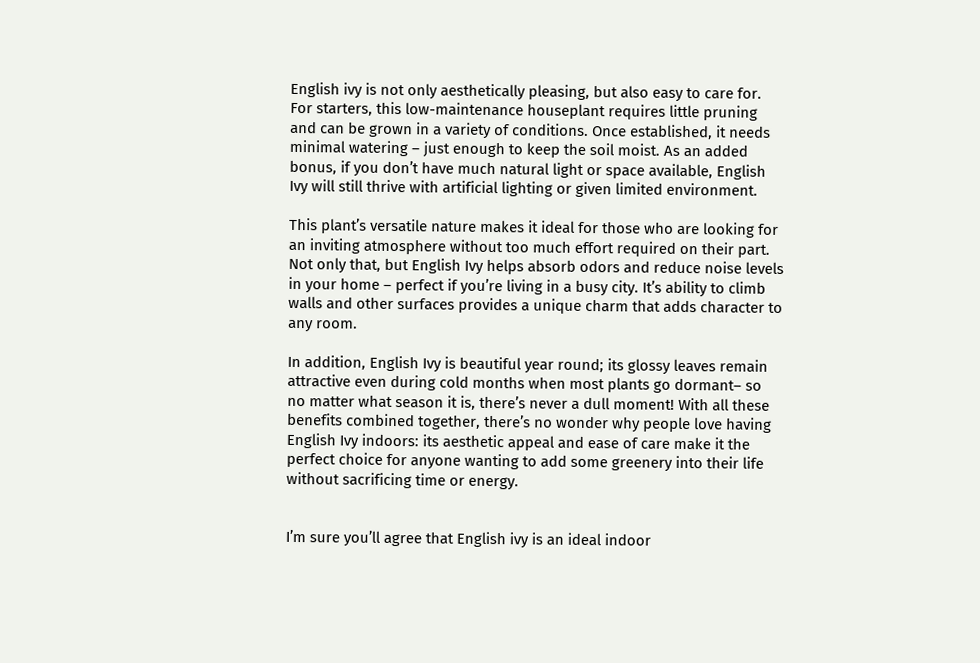English ivy is not only aesthetically pleasing, but also easy to care for. For starters, this low-maintenance houseplant requires little pruning and can be grown in a variety of conditions. Once established, it needs minimal watering – just enough to keep the soil moist. As an added bonus, if you don’t have much natural light or space available, English Ivy will still thrive with artificial lighting or given limited environment.

This plant’s versatile nature makes it ideal for those who are looking for an inviting atmosphere without too much effort required on their part. Not only that, but English Ivy helps absorb odors and reduce noise levels in your home – perfect if you’re living in a busy city. It’s ability to climb walls and other surfaces provides a unique charm that adds character to any room.

In addition, English Ivy is beautiful year round; its glossy leaves remain attractive even during cold months when most plants go dormant– so no matter what season it is, there’s never a dull moment! With all these benefits combined together, there’s no wonder why people love having English Ivy indoors: its aesthetic appeal and ease of care make it the perfect choice for anyone wanting to add some greenery into their life without sacrificing time or energy.


I’m sure you’ll agree that English ivy is an ideal indoor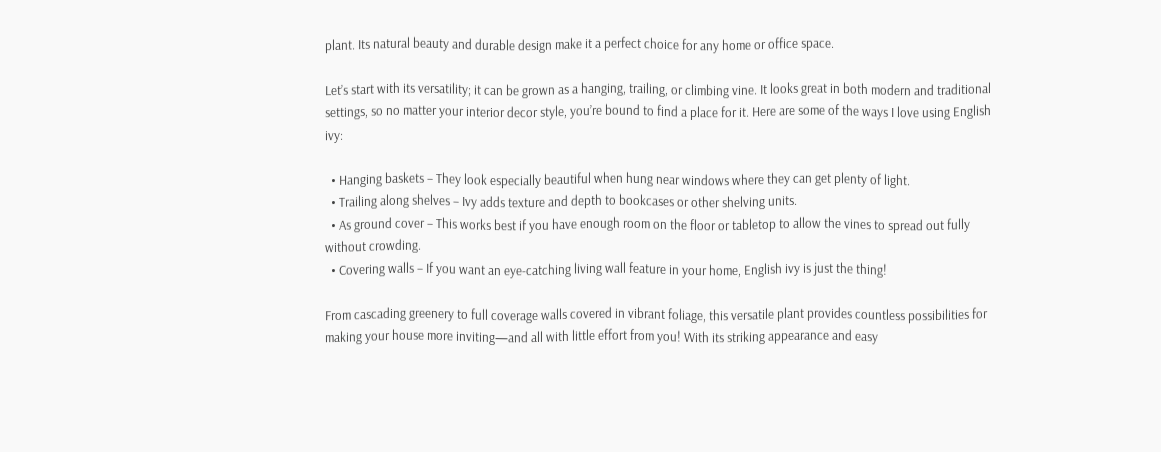plant. Its natural beauty and durable design make it a perfect choice for any home or office space.

Let’s start with its versatility; it can be grown as a hanging, trailing, or climbing vine. It looks great in both modern and traditional settings, so no matter your interior decor style, you’re bound to find a place for it. Here are some of the ways I love using English ivy:

  • Hanging baskets – They look especially beautiful when hung near windows where they can get plenty of light.
  • Trailing along shelves – Ivy adds texture and depth to bookcases or other shelving units.
  • As ground cover – This works best if you have enough room on the floor or tabletop to allow the vines to spread out fully without crowding.
  • Covering walls – If you want an eye-catching living wall feature in your home, English ivy is just the thing!

From cascading greenery to full coverage walls covered in vibrant foliage, this versatile plant provides countless possibilities for making your house more inviting—and all with little effort from you! With its striking appearance and easy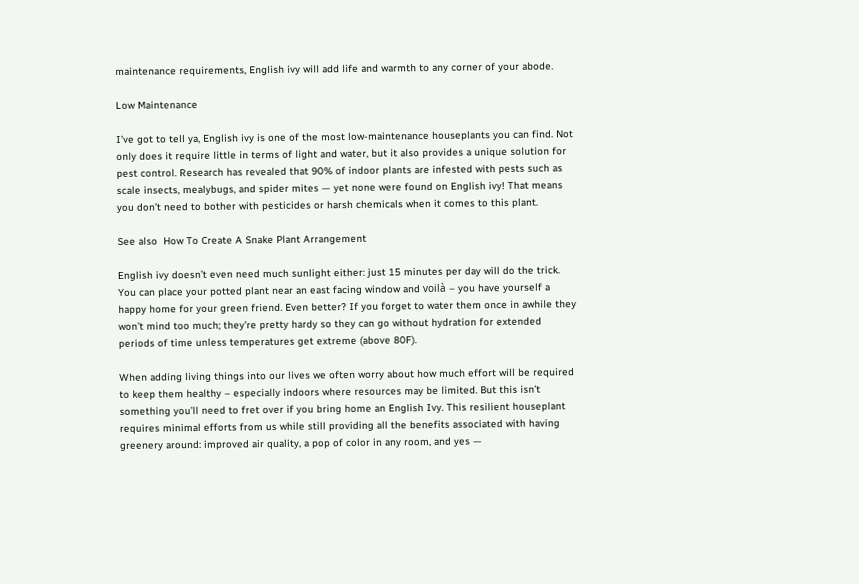maintenance requirements, English ivy will add life and warmth to any corner of your abode.

Low Maintenance

I’ve got to tell ya, English ivy is one of the most low-maintenance houseplants you can find. Not only does it require little in terms of light and water, but it also provides a unique solution for pest control. Research has revealed that 90% of indoor plants are infested with pests such as scale insects, mealybugs, and spider mites — yet none were found on English ivy! That means you don’t need to bother with pesticides or harsh chemicals when it comes to this plant.

See also  How To Create A Snake Plant Arrangement

English ivy doesn’t even need much sunlight either: just 15 minutes per day will do the trick. You can place your potted plant near an east facing window and voilà – you have yourself a happy home for your green friend. Even better? If you forget to water them once in awhile they won’t mind too much; they’re pretty hardy so they can go without hydration for extended periods of time unless temperatures get extreme (above 80F).

When adding living things into our lives we often worry about how much effort will be required to keep them healthy – especially indoors where resources may be limited. But this isn’t something you’ll need to fret over if you bring home an English Ivy. This resilient houseplant requires minimal efforts from us while still providing all the benefits associated with having greenery around: improved air quality, a pop of color in any room, and yes —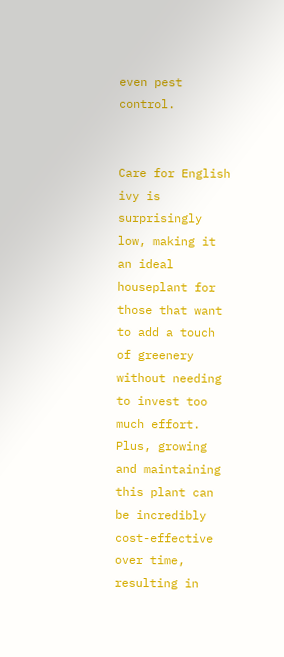even pest control.


Care for English ivy is surprisingly low, making it an ideal houseplant for those that want to add a touch of greenery without needing to invest too much effort. Plus, growing and maintaining this plant can be incredibly cost-effective over time, resulting in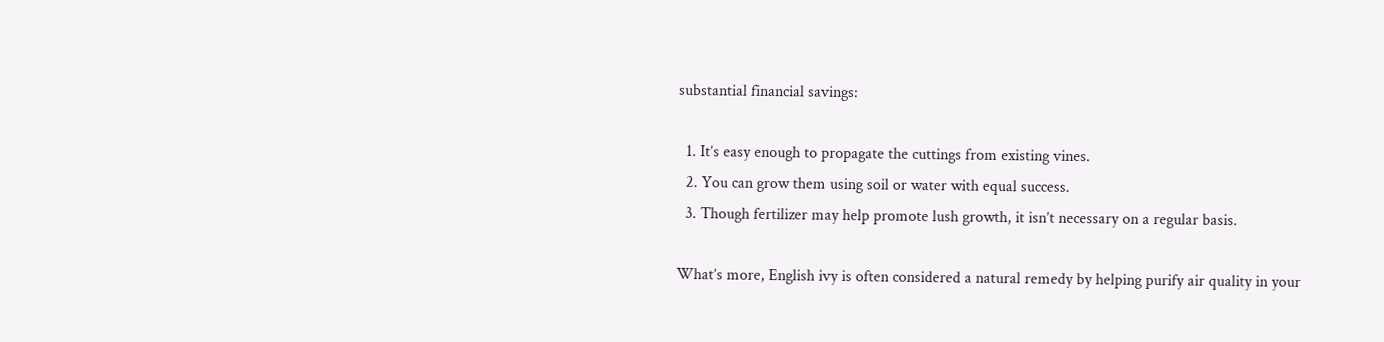substantial financial savings:

  1. It’s easy enough to propagate the cuttings from existing vines.
  2. You can grow them using soil or water with equal success.
  3. Though fertilizer may help promote lush growth, it isn’t necessary on a regular basis.

What’s more, English ivy is often considered a natural remedy by helping purify air quality in your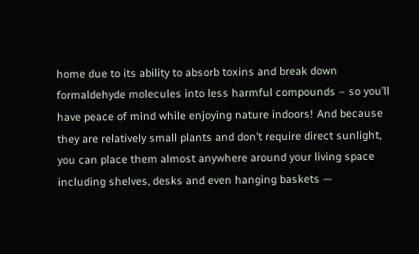home due to its ability to absorb toxins and break down formaldehyde molecules into less harmful compounds – so you’ll have peace of mind while enjoying nature indoors! And because they are relatively small plants and don’t require direct sunlight, you can place them almost anywhere around your living space including shelves, desks and even hanging baskets —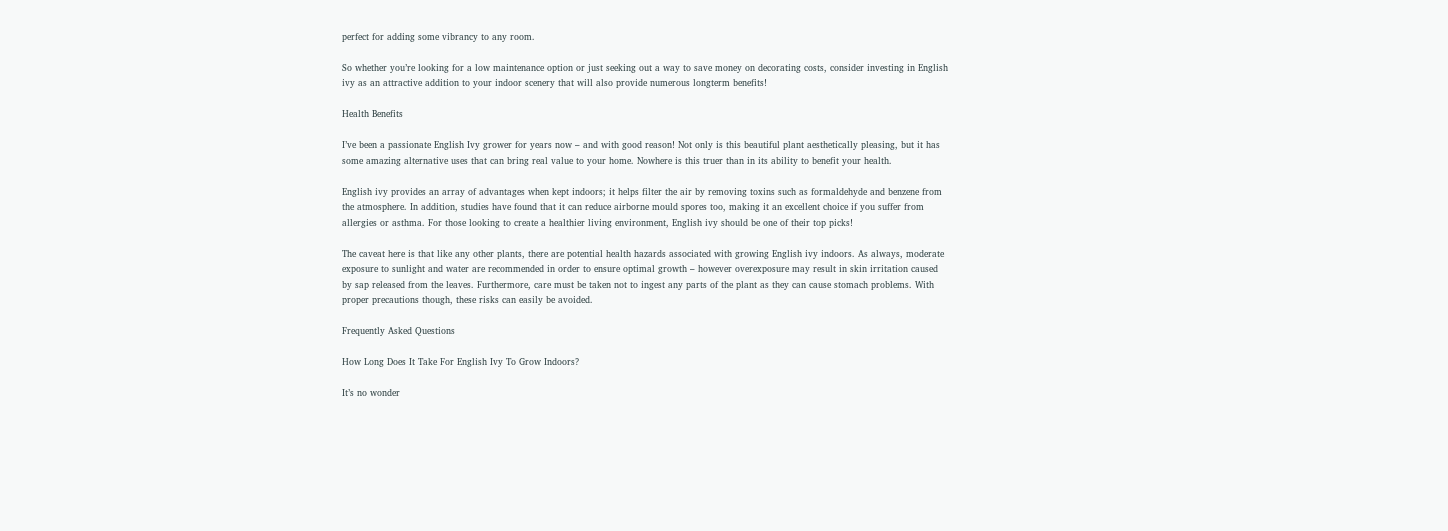perfect for adding some vibrancy to any room.

So whether you’re looking for a low maintenance option or just seeking out a way to save money on decorating costs, consider investing in English ivy as an attractive addition to your indoor scenery that will also provide numerous longterm benefits!

Health Benefits

I’ve been a passionate English Ivy grower for years now – and with good reason! Not only is this beautiful plant aesthetically pleasing, but it has some amazing alternative uses that can bring real value to your home. Nowhere is this truer than in its ability to benefit your health.

English ivy provides an array of advantages when kept indoors; it helps filter the air by removing toxins such as formaldehyde and benzene from the atmosphere. In addition, studies have found that it can reduce airborne mould spores too, making it an excellent choice if you suffer from allergies or asthma. For those looking to create a healthier living environment, English ivy should be one of their top picks!

The caveat here is that like any other plants, there are potential health hazards associated with growing English ivy indoors. As always, moderate exposure to sunlight and water are recommended in order to ensure optimal growth – however overexposure may result in skin irritation caused by sap released from the leaves. Furthermore, care must be taken not to ingest any parts of the plant as they can cause stomach problems. With proper precautions though, these risks can easily be avoided.

Frequently Asked Questions

How Long Does It Take For English Ivy To Grow Indoors?

It’s no wonder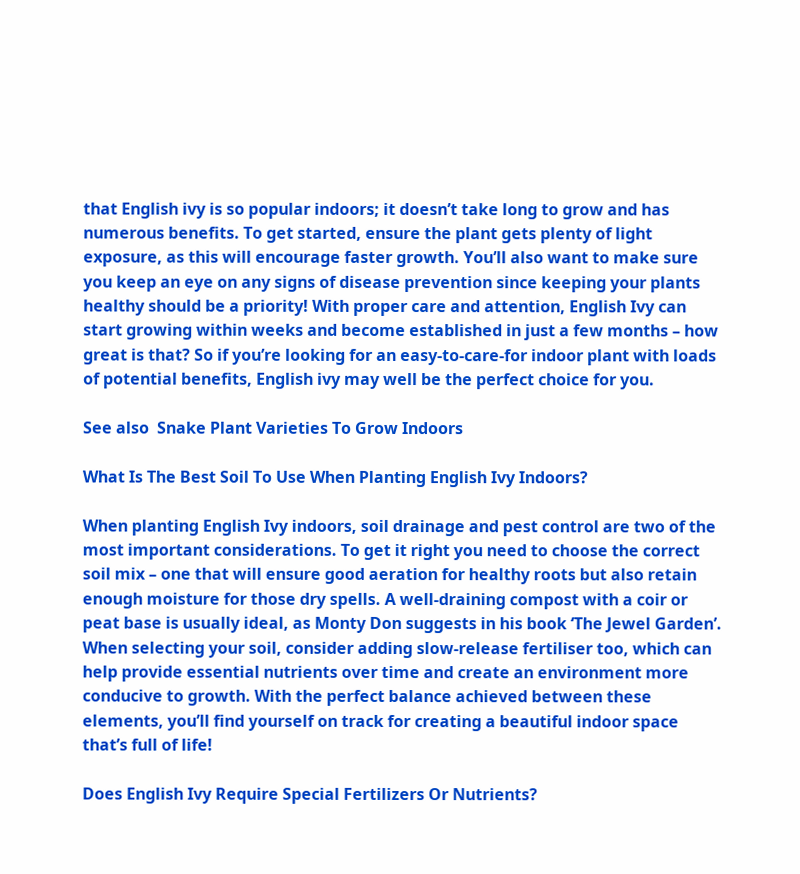that English ivy is so popular indoors; it doesn’t take long to grow and has numerous benefits. To get started, ensure the plant gets plenty of light exposure, as this will encourage faster growth. You’ll also want to make sure you keep an eye on any signs of disease prevention since keeping your plants healthy should be a priority! With proper care and attention, English Ivy can start growing within weeks and become established in just a few months – how great is that? So if you’re looking for an easy-to-care-for indoor plant with loads of potential benefits, English ivy may well be the perfect choice for you.

See also  Snake Plant Varieties To Grow Indoors

What Is The Best Soil To Use When Planting English Ivy Indoors?

When planting English Ivy indoors, soil drainage and pest control are two of the most important considerations. To get it right you need to choose the correct soil mix – one that will ensure good aeration for healthy roots but also retain enough moisture for those dry spells. A well-draining compost with a coir or peat base is usually ideal, as Monty Don suggests in his book ‘The Jewel Garden’. When selecting your soil, consider adding slow-release fertiliser too, which can help provide essential nutrients over time and create an environment more conducive to growth. With the perfect balance achieved between these elements, you’ll find yourself on track for creating a beautiful indoor space that’s full of life!

Does English Ivy Require Special Fertilizers Or Nutrients?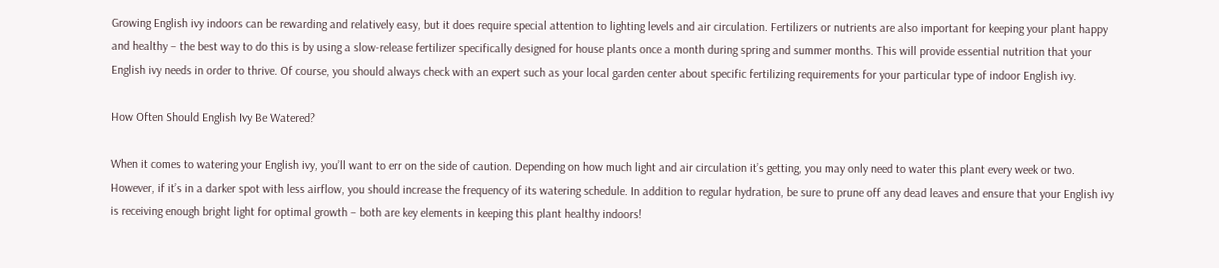Growing English ivy indoors can be rewarding and relatively easy, but it does require special attention to lighting levels and air circulation. Fertilizers or nutrients are also important for keeping your plant happy and healthy – the best way to do this is by using a slow-release fertilizer specifically designed for house plants once a month during spring and summer months. This will provide essential nutrition that your English ivy needs in order to thrive. Of course, you should always check with an expert such as your local garden center about specific fertilizing requirements for your particular type of indoor English ivy.

How Often Should English Ivy Be Watered?

When it comes to watering your English ivy, you’ll want to err on the side of caution. Depending on how much light and air circulation it’s getting, you may only need to water this plant every week or two. However, if it’s in a darker spot with less airflow, you should increase the frequency of its watering schedule. In addition to regular hydration, be sure to prune off any dead leaves and ensure that your English ivy is receiving enough bright light for optimal growth – both are key elements in keeping this plant healthy indoors!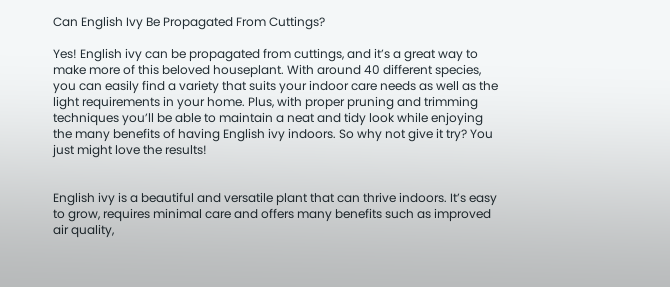Can English Ivy Be Propagated From Cuttings?

Yes! English ivy can be propagated from cuttings, and it’s a great way to make more of this beloved houseplant. With around 40 different species, you can easily find a variety that suits your indoor care needs as well as the light requirements in your home. Plus, with proper pruning and trimming techniques you’ll be able to maintain a neat and tidy look while enjoying the many benefits of having English ivy indoors. So why not give it try? You just might love the results!


English ivy is a beautiful and versatile plant that can thrive indoors. It’s easy to grow, requires minimal care and offers many benefits such as improved air quality,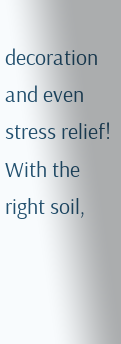decoration and even stress relief! With the right soil,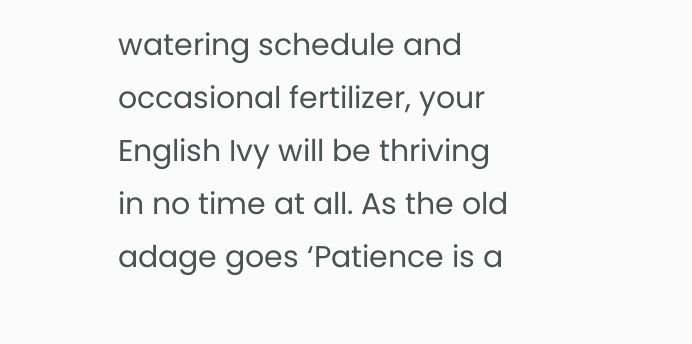watering schedule and occasional fertilizer, your English Ivy will be thriving in no time at all. As the old adage goes ‘Patience is a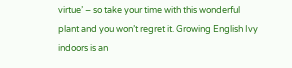virtue’ – so take your time with this wonderful plant and you won’t regret it. Growing English Ivy indoors is an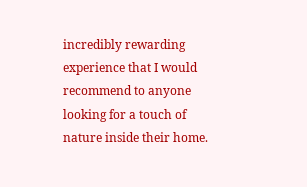incredibly rewarding experience that I would recommend to anyone looking for a touch of nature inside their home.